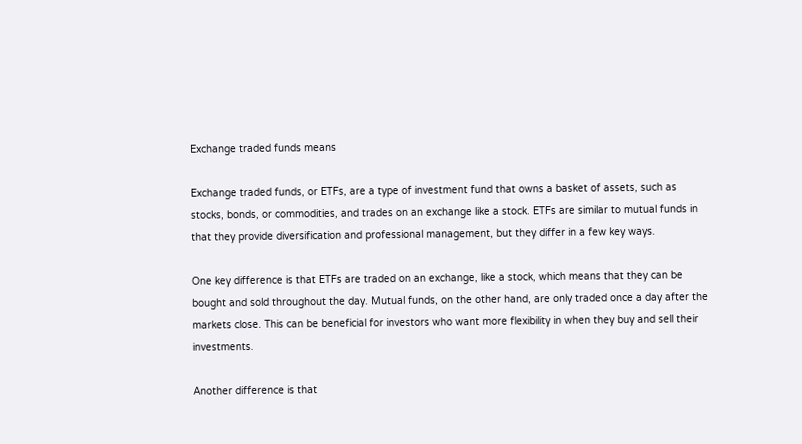Exchange traded funds means

Exchange traded funds, or ETFs, are a type of investment fund that owns a basket of assets, such as stocks, bonds, or commodities, and trades on an exchange like a stock. ETFs are similar to mutual funds in that they provide diversification and professional management, but they differ in a few key ways.

One key difference is that ETFs are traded on an exchange, like a stock, which means that they can be bought and sold throughout the day. Mutual funds, on the other hand, are only traded once a day after the markets close. This can be beneficial for investors who want more flexibility in when they buy and sell their investments.

Another difference is that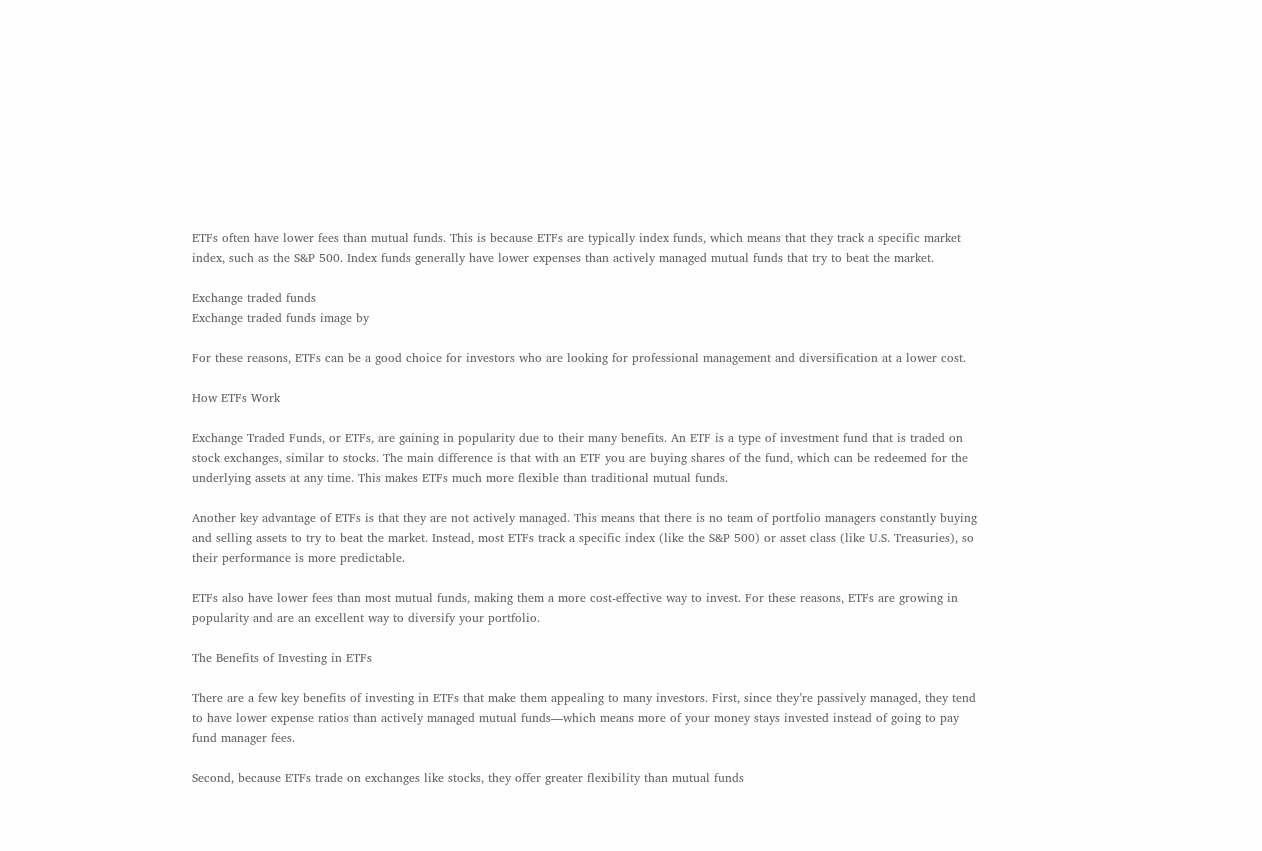ETFs often have lower fees than mutual funds. This is because ETFs are typically index funds, which means that they track a specific market index, such as the S&P 500. Index funds generally have lower expenses than actively managed mutual funds that try to beat the market.

Exchange traded funds
Exchange traded funds image by

For these reasons, ETFs can be a good choice for investors who are looking for professional management and diversification at a lower cost.

How ETFs Work

Exchange Traded Funds, or ETFs, are gaining in popularity due to their many benefits. An ETF is a type of investment fund that is traded on stock exchanges, similar to stocks. The main difference is that with an ETF you are buying shares of the fund, which can be redeemed for the underlying assets at any time. This makes ETFs much more flexible than traditional mutual funds.

Another key advantage of ETFs is that they are not actively managed. This means that there is no team of portfolio managers constantly buying and selling assets to try to beat the market. Instead, most ETFs track a specific index (like the S&P 500) or asset class (like U.S. Treasuries), so their performance is more predictable.

ETFs also have lower fees than most mutual funds, making them a more cost-effective way to invest. For these reasons, ETFs are growing in popularity and are an excellent way to diversify your portfolio.

The Benefits of Investing in ETFs

There are a few key benefits of investing in ETFs that make them appealing to many investors. First, since they’re passively managed, they tend to have lower expense ratios than actively managed mutual funds—which means more of your money stays invested instead of going to pay fund manager fees.

Second, because ETFs trade on exchanges like stocks, they offer greater flexibility than mutual funds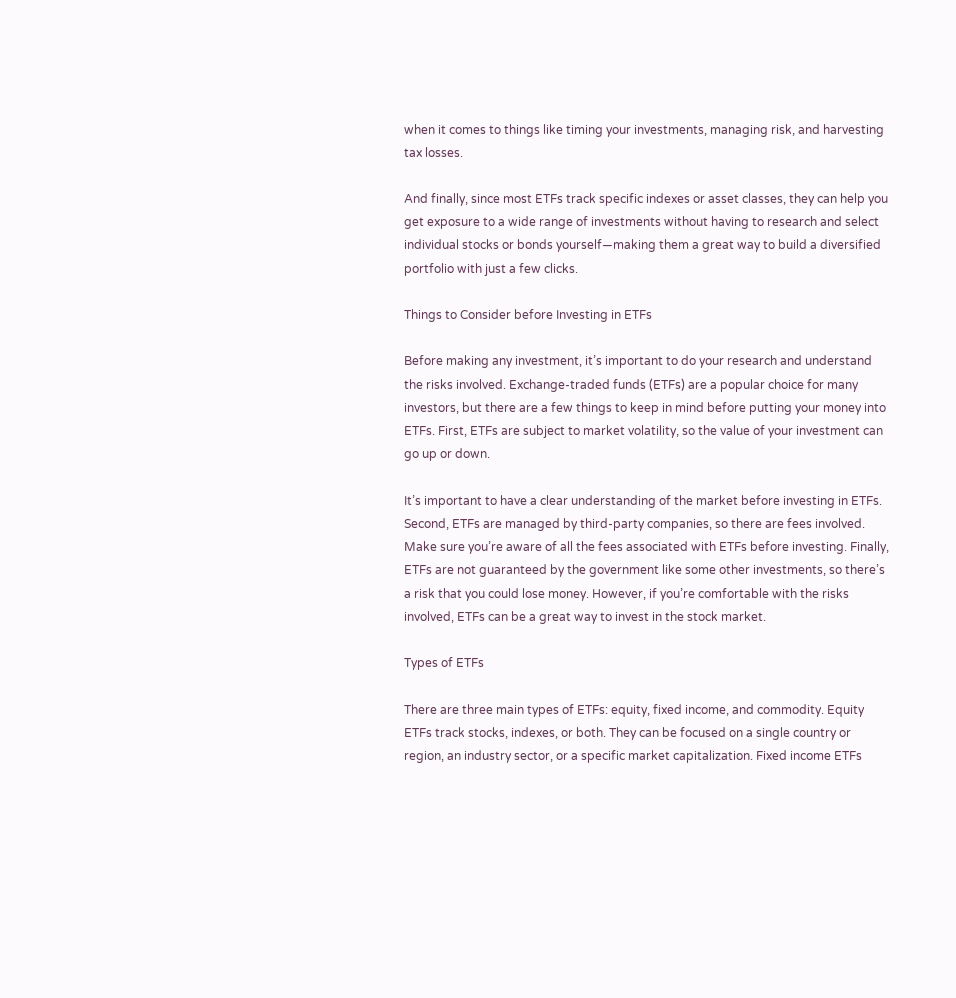when it comes to things like timing your investments, managing risk, and harvesting tax losses.

And finally, since most ETFs track specific indexes or asset classes, they can help you get exposure to a wide range of investments without having to research and select individual stocks or bonds yourself—making them a great way to build a diversified portfolio with just a few clicks.

Things to Consider before Investing in ETFs

Before making any investment, it’s important to do your research and understand the risks involved. Exchange-traded funds (ETFs) are a popular choice for many investors, but there are a few things to keep in mind before putting your money into ETFs. First, ETFs are subject to market volatility, so the value of your investment can go up or down.

It’s important to have a clear understanding of the market before investing in ETFs. Second, ETFs are managed by third-party companies, so there are fees involved. Make sure you’re aware of all the fees associated with ETFs before investing. Finally, ETFs are not guaranteed by the government like some other investments, so there’s a risk that you could lose money. However, if you’re comfortable with the risks involved, ETFs can be a great way to invest in the stock market.

Types of ETFs

There are three main types of ETFs: equity, fixed income, and commodity. Equity ETFs track stocks, indexes, or both. They can be focused on a single country or region, an industry sector, or a specific market capitalization. Fixed income ETFs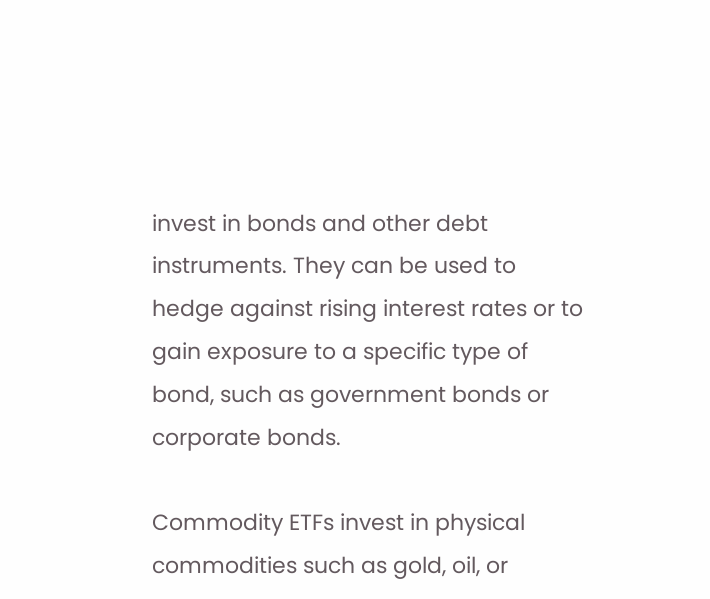invest in bonds and other debt instruments. They can be used to hedge against rising interest rates or to gain exposure to a specific type of bond, such as government bonds or corporate bonds.

Commodity ETFs invest in physical commodities such as gold, oil, or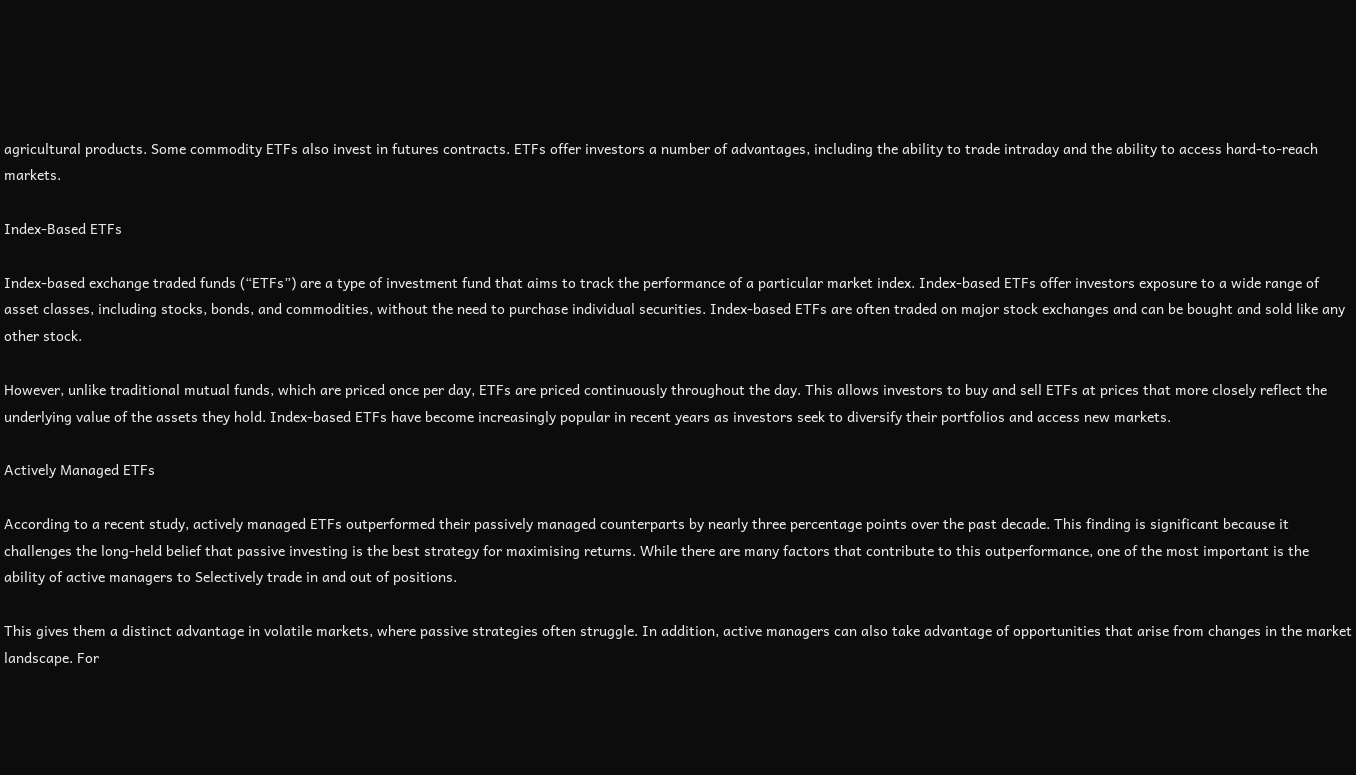agricultural products. Some commodity ETFs also invest in futures contracts. ETFs offer investors a number of advantages, including the ability to trade intraday and the ability to access hard-to-reach markets.

Index-Based ETFs

Index-based exchange traded funds (“ETFs”) are a type of investment fund that aims to track the performance of a particular market index. Index-based ETFs offer investors exposure to a wide range of asset classes, including stocks, bonds, and commodities, without the need to purchase individual securities. Index-based ETFs are often traded on major stock exchanges and can be bought and sold like any other stock.

However, unlike traditional mutual funds, which are priced once per day, ETFs are priced continuously throughout the day. This allows investors to buy and sell ETFs at prices that more closely reflect the underlying value of the assets they hold. Index-based ETFs have become increasingly popular in recent years as investors seek to diversify their portfolios and access new markets.

Actively Managed ETFs

According to a recent study, actively managed ETFs outperformed their passively managed counterparts by nearly three percentage points over the past decade. This finding is significant because it challenges the long-held belief that passive investing is the best strategy for maximising returns. While there are many factors that contribute to this outperformance, one of the most important is the ability of active managers to Selectively trade in and out of positions.

This gives them a distinct advantage in volatile markets, where passive strategies often struggle. In addition, active managers can also take advantage of opportunities that arise from changes in the market landscape. For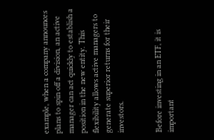example, when a company announces plans to spin off a division, an active manager can act quickly to establish a position in the new entity. This flexibility allows active managers to generate superior returns for their investors.


Before investing in an ETF, it is important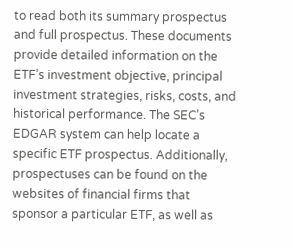to read both its summary prospectus and full prospectus. These documents provide detailed information on the ETF’s investment objective, principal investment strategies, risks, costs, and historical performance. The SEC’s EDGAR system can help locate a specific ETF prospectus. Additionally, prospectuses can be found on the websites of financial firms that sponsor a particular ETF, as well as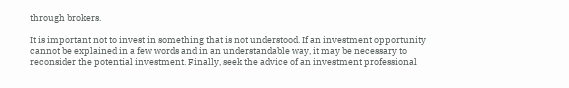through brokers.

It is important not to invest in something that is not understood. If an investment opportunity cannot be explained in a few words and in an understandable way, it may be necessary to reconsider the potential investment. Finally, seek the advice of an investment professional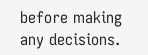before making any decisions.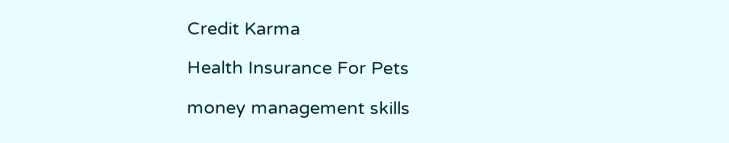Credit Karma

Health Insurance For Pets

money management skills